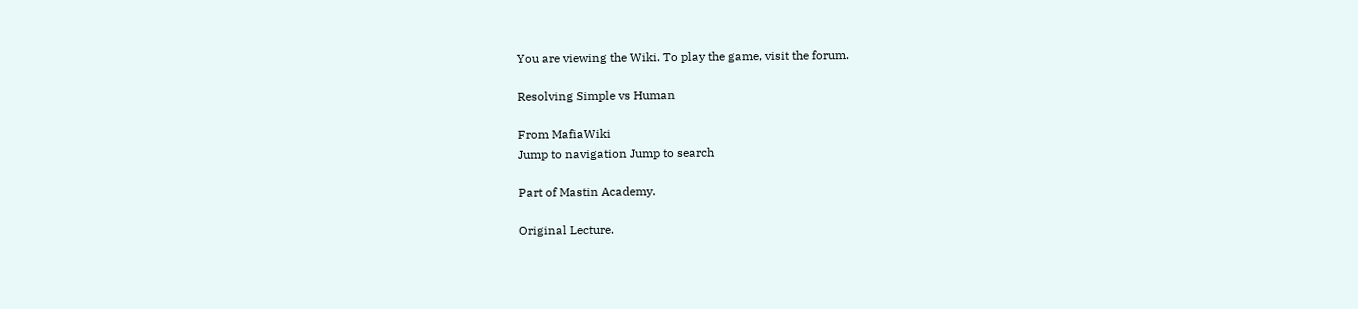You are viewing the Wiki. To play the game, visit the forum.

Resolving Simple vs Human

From MafiaWiki
Jump to navigation Jump to search

Part of Mastin Academy.

Original Lecture.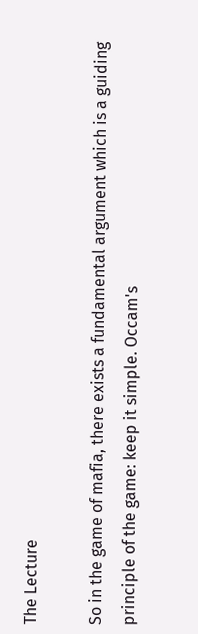The Lecture

So in the game of mafia, there exists a fundamental argument which is a guiding principle of the game: keep it simple. Occam's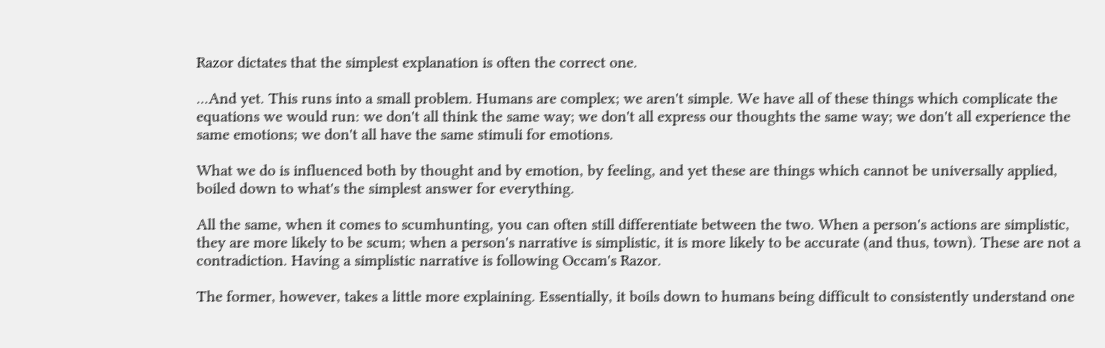Razor dictates that the simplest explanation is often the correct one.

...And yet. This runs into a small problem. Humans are complex; we aren't simple. We have all of these things which complicate the equations we would run: we don't all think the same way; we don't all express our thoughts the same way; we don't all experience the same emotions; we don't all have the same stimuli for emotions.

What we do is influenced both by thought and by emotion, by feeling, and yet these are things which cannot be universally applied, boiled down to what's the simplest answer for everything.

All the same, when it comes to scumhunting, you can often still differentiate between the two. When a person's actions are simplistic, they are more likely to be scum; when a person's narrative is simplistic, it is more likely to be accurate (and thus, town). These are not a contradiction. Having a simplistic narrative is following Occam's Razor.

The former, however, takes a little more explaining. Essentially, it boils down to humans being difficult to consistently understand one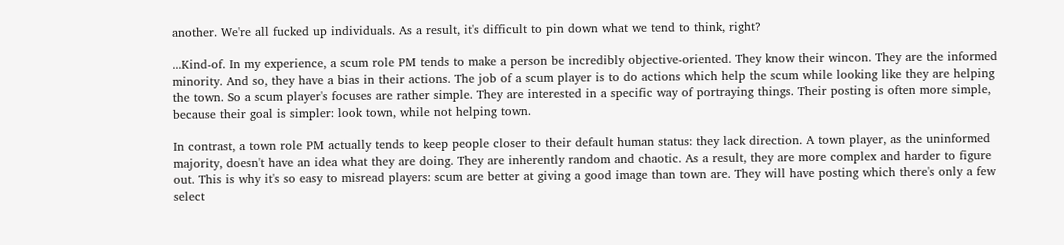another. We're all fucked up individuals. As a result, it's difficult to pin down what we tend to think, right?

...Kind-of. In my experience, a scum role PM tends to make a person be incredibly objective-oriented. They know their wincon. They are the informed minority. And so, they have a bias in their actions. The job of a scum player is to do actions which help the scum while looking like they are helping the town. So a scum player's focuses are rather simple. They are interested in a specific way of portraying things. Their posting is often more simple, because their goal is simpler: look town, while not helping town.

In contrast, a town role PM actually tends to keep people closer to their default human status: they lack direction. A town player, as the uninformed majority, doesn't have an idea what they are doing. They are inherently random and chaotic. As a result, they are more complex and harder to figure out. This is why it's so easy to misread players: scum are better at giving a good image than town are. They will have posting which there's only a few select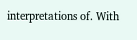interpretations of. With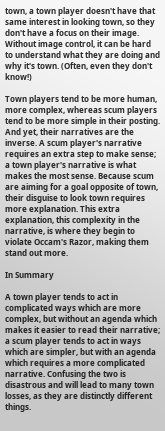town, a town player doesn't have that same interest in looking town, so they don't have a focus on their image. Without image control, it can be hard to understand what they are doing and why it's town. (Often, even they don't know!)

Town players tend to be more human, more complex, whereas scum players tend to be more simple in their posting. And yet, their narratives are the inverse. A scum player's narrative requires an extra step to make sense; a town player's narrative is what makes the most sense. Because scum are aiming for a goal opposite of town, their disguise to look town requires more explanation. This extra explanation, this complexity in the narrative, is where they begin to violate Occam's Razor, making them stand out more.

In Summary

A town player tends to act in complicated ways which are more complex, but without an agenda which makes it easier to read their narrative; a scum player tends to act in ways which are simpler, but with an agenda which requires a more complicated narrative. Confusing the two is disastrous and will lead to many town losses, as they are distinctly different things.